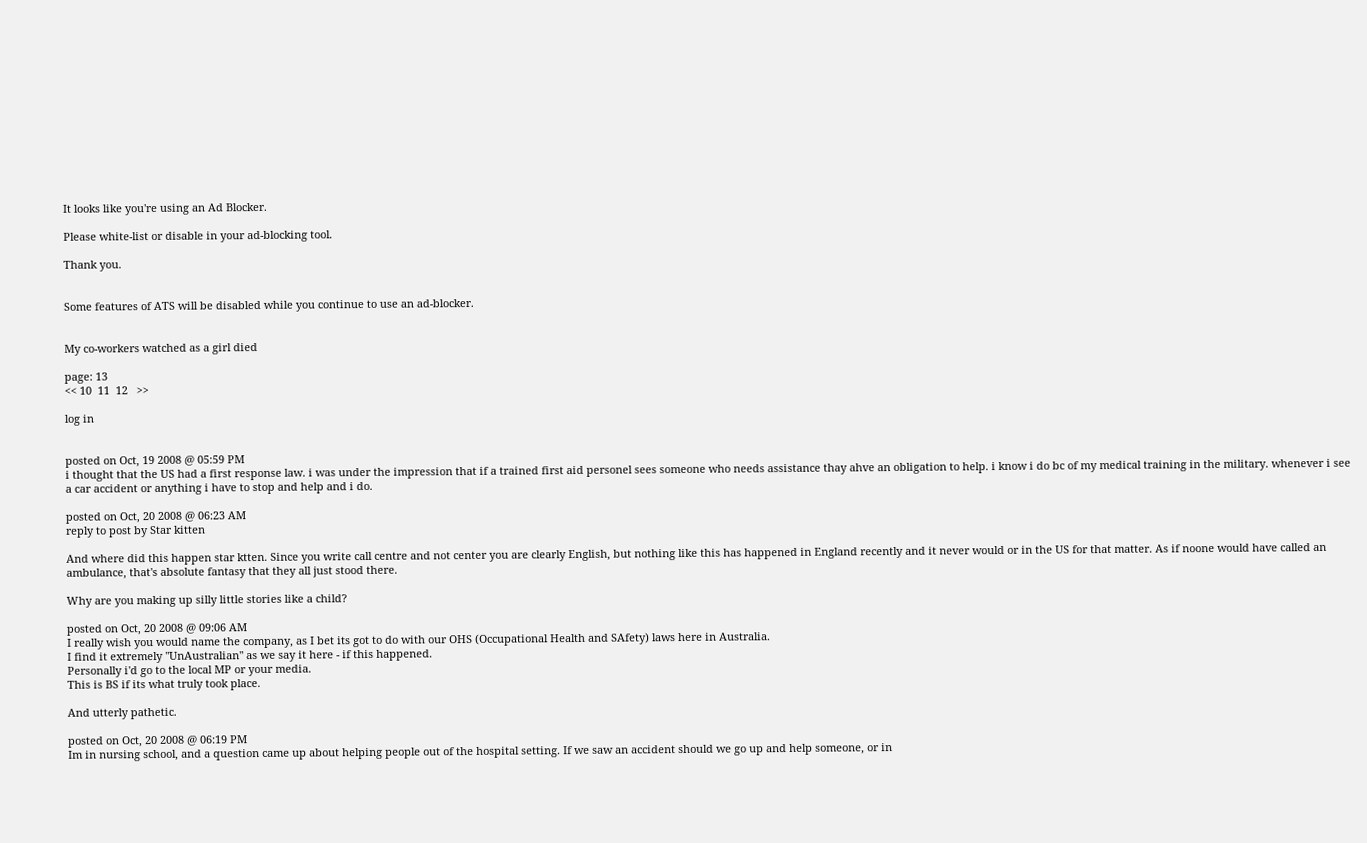It looks like you're using an Ad Blocker.

Please white-list or disable in your ad-blocking tool.

Thank you.


Some features of ATS will be disabled while you continue to use an ad-blocker.


My co-workers watched as a girl died

page: 13
<< 10  11  12   >>

log in


posted on Oct, 19 2008 @ 05:59 PM
i thought that the US had a first response law. i was under the impression that if a trained first aid personel sees someone who needs assistance thay ahve an obligation to help. i know i do bc of my medical training in the military. whenever i see a car accident or anything i have to stop and help and i do.

posted on Oct, 20 2008 @ 06:23 AM
reply to post by Star kitten

And where did this happen star ktten. Since you write call centre and not center you are clearly English, but nothing like this has happened in England recently and it never would or in the US for that matter. As if noone would have called an ambulance, that's absolute fantasy that they all just stood there.

Why are you making up silly little stories like a child?

posted on Oct, 20 2008 @ 09:06 AM
I really wish you would name the company, as I bet its got to do with our OHS (Occupational Health and SAfety) laws here in Australia.
I find it extremely "UnAustralian" as we say it here - if this happened.
Personally i'd go to the local MP or your media.
This is BS if its what truly took place.

And utterly pathetic.

posted on Oct, 20 2008 @ 06:19 PM
Im in nursing school, and a question came up about helping people out of the hospital setting. If we saw an accident should we go up and help someone, or in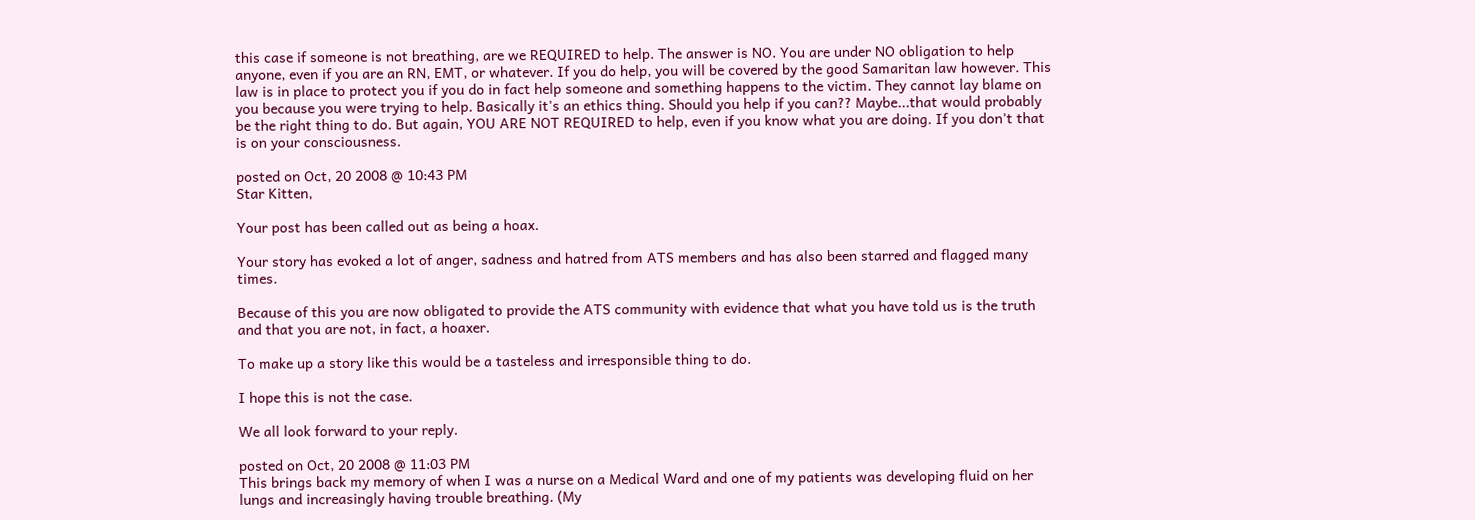this case if someone is not breathing, are we REQUIRED to help. The answer is NO. You are under NO obligation to help anyone, even if you are an RN, EMT, or whatever. If you do help, you will be covered by the good Samaritan law however. This law is in place to protect you if you do in fact help someone and something happens to the victim. They cannot lay blame on you because you were trying to help. Basically it's an ethics thing. Should you help if you can?? Maybe...that would probably be the right thing to do. But again, YOU ARE NOT REQUIRED to help, even if you know what you are doing. If you don't that is on your consciousness.

posted on Oct, 20 2008 @ 10:43 PM
Star Kitten,

Your post has been called out as being a hoax.

Your story has evoked a lot of anger, sadness and hatred from ATS members and has also been starred and flagged many times.

Because of this you are now obligated to provide the ATS community with evidence that what you have told us is the truth and that you are not, in fact, a hoaxer.

To make up a story like this would be a tasteless and irresponsible thing to do.

I hope this is not the case.

We all look forward to your reply.

posted on Oct, 20 2008 @ 11:03 PM
This brings back my memory of when I was a nurse on a Medical Ward and one of my patients was developing fluid on her lungs and increasingly having trouble breathing. (My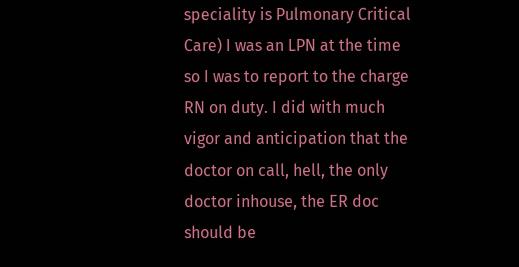speciality is Pulmonary Critical Care) I was an LPN at the time so I was to report to the charge RN on duty. I did with much vigor and anticipation that the doctor on call, hell, the only doctor inhouse, the ER doc should be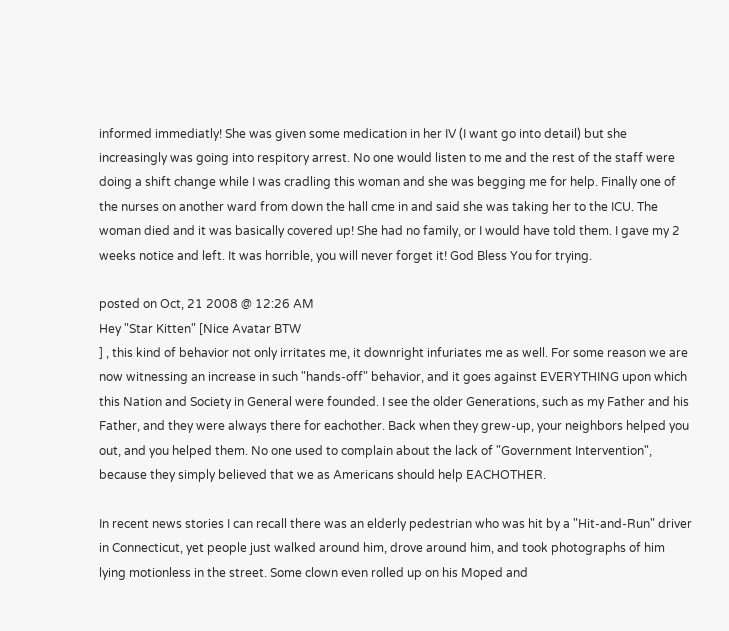informed immediatly! She was given some medication in her IV (I want go into detail) but she increasingly was going into respitory arrest. No one would listen to me and the rest of the staff were doing a shift change while I was cradling this woman and she was begging me for help. Finally one of the nurses on another ward from down the hall cme in and said she was taking her to the ICU. The woman died and it was basically covered up! She had no family, or I would have told them. I gave my 2 weeks notice and left. It was horrible, you will never forget it! God Bless You for trying.

posted on Oct, 21 2008 @ 12:26 AM
Hey "Star Kitten" [Nice Avatar BTW
] , this kind of behavior not only irritates me, it downright infuriates me as well. For some reason we are now witnessing an increase in such "hands-off" behavior, and it goes against EVERYTHING upon which this Nation and Society in General were founded. I see the older Generations, such as my Father and his Father, and they were always there for eachother. Back when they grew-up, your neighbors helped you out, and you helped them. No one used to complain about the lack of "Government Intervention", because they simply believed that we as Americans should help EACHOTHER.

In recent news stories I can recall there was an elderly pedestrian who was hit by a "Hit-and-Run" driver in Connecticut, yet people just walked around him, drove around him, and took photographs of him lying motionless in the street. Some clown even rolled up on his Moped and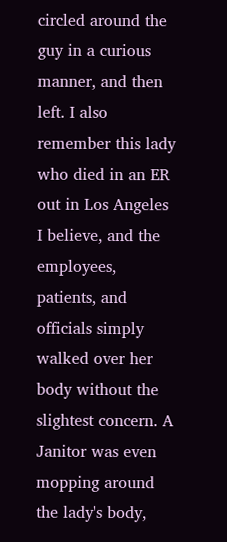circled around the guy in a curious manner, and then left. I also remember this lady who died in an ER out in Los Angeles I believe, and the employees, patients, and officials simply walked over her body without the slightest concern. A Janitor was even mopping around the lady's body,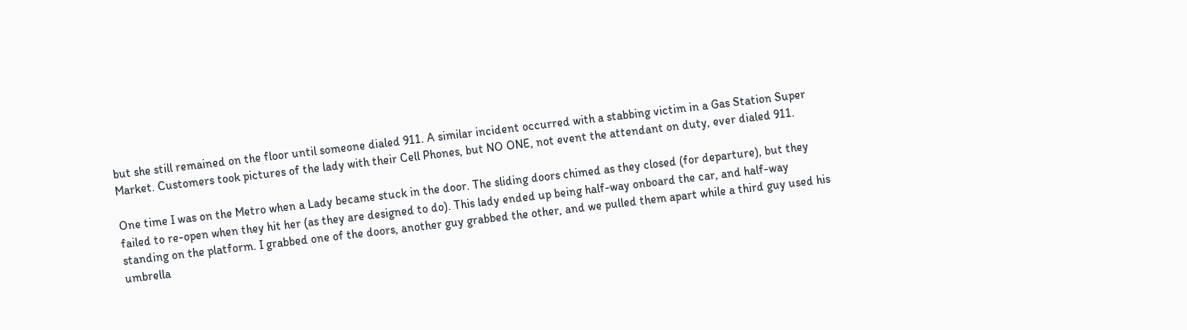but she still remained on the floor until someone dialed 911. A similar incident occurred with a stabbing victim in a Gas Station Super Market. Customers took pictures of the lady with their Cell Phones, but NO ONE, not event the attendant on duty, ever dialed 911.

One time I was on the Metro when a Lady became stuck in the door. The sliding doors chimed as they closed (for departure), but they failed to re-open when they hit her (as they are designed to do). This lady ended up being half-way onboard the car, and half-way standing on the platform. I grabbed one of the doors, another guy grabbed the other, and we pulled them apart while a third guy used his umbrella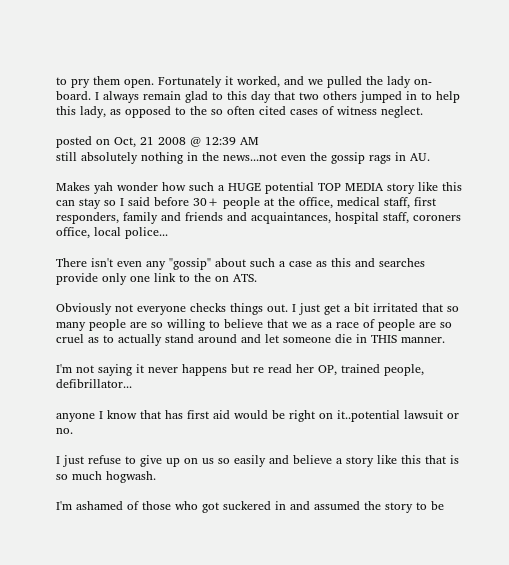to pry them open. Fortunately it worked, and we pulled the lady on-board. I always remain glad to this day that two others jumped in to help this lady, as opposed to the so often cited cases of witness neglect.

posted on Oct, 21 2008 @ 12:39 AM
still absolutely nothing in the news...not even the gossip rags in AU.

Makes yah wonder how such a HUGE potential TOP MEDIA story like this can stay so I said before 30+ people at the office, medical staff, first responders, family and friends and acquaintances, hospital staff, coroners office, local police...

There isn't even any "gossip" about such a case as this and searches provide only one link to the on ATS.

Obviously not everyone checks things out. I just get a bit irritated that so many people are so willing to believe that we as a race of people are so cruel as to actually stand around and let someone die in THIS manner.

I'm not saying it never happens but re read her OP, trained people, defibrillator...

anyone I know that has first aid would be right on it..potential lawsuit or no.

I just refuse to give up on us so easily and believe a story like this that is so much hogwash.

I'm ashamed of those who got suckered in and assumed the story to be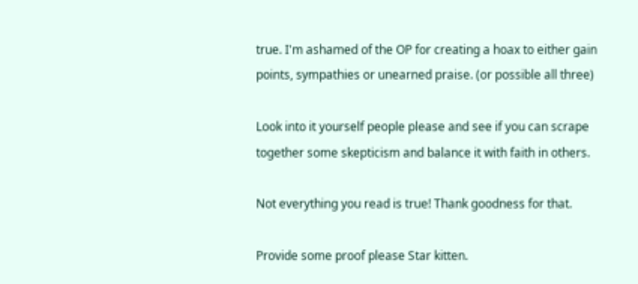true. I'm ashamed of the OP for creating a hoax to either gain points, sympathies or unearned praise. (or possible all three)

Look into it yourself people please and see if you can scrape together some skepticism and balance it with faith in others.

Not everything you read is true! Thank goodness for that.

Provide some proof please Star kitten.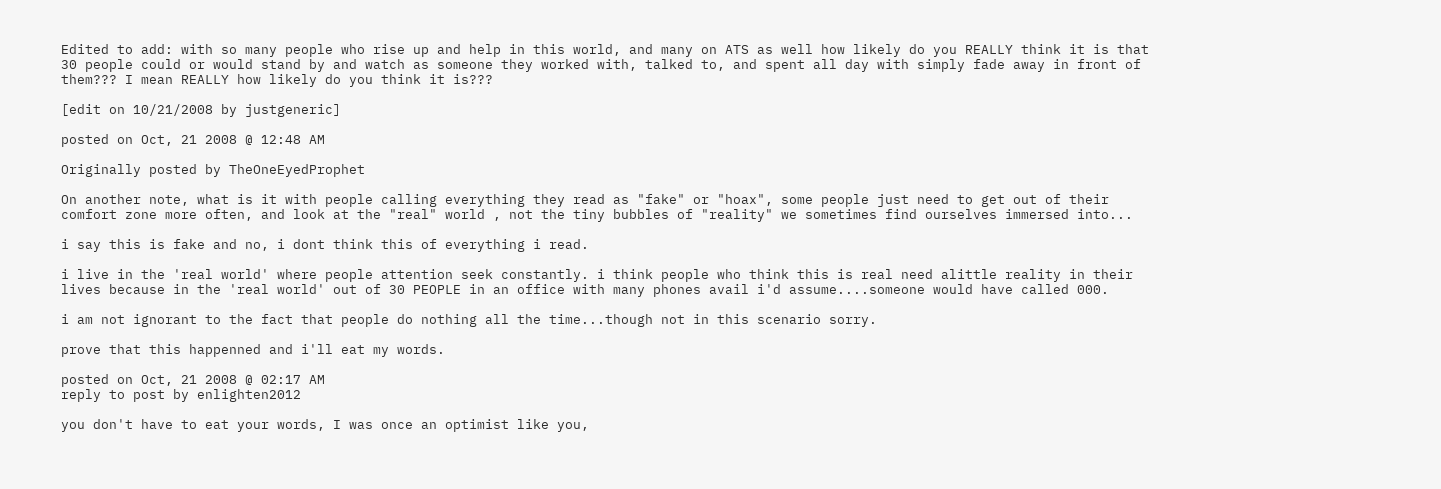Edited to add: with so many people who rise up and help in this world, and many on ATS as well how likely do you REALLY think it is that 30 people could or would stand by and watch as someone they worked with, talked to, and spent all day with simply fade away in front of them??? I mean REALLY how likely do you think it is???

[edit on 10/21/2008 by justgeneric]

posted on Oct, 21 2008 @ 12:48 AM

Originally posted by TheOneEyedProphet

On another note, what is it with people calling everything they read as "fake" or "hoax", some people just need to get out of their comfort zone more often, and look at the "real" world , not the tiny bubbles of "reality" we sometimes find ourselves immersed into...

i say this is fake and no, i dont think this of everything i read.

i live in the 'real world' where people attention seek constantly. i think people who think this is real need alittle reality in their lives because in the 'real world' out of 30 PEOPLE in an office with many phones avail i'd assume....someone would have called 000.

i am not ignorant to the fact that people do nothing all the time...though not in this scenario sorry.

prove that this happenned and i'll eat my words.

posted on Oct, 21 2008 @ 02:17 AM
reply to post by enlighten2012

you don't have to eat your words, I was once an optimist like you,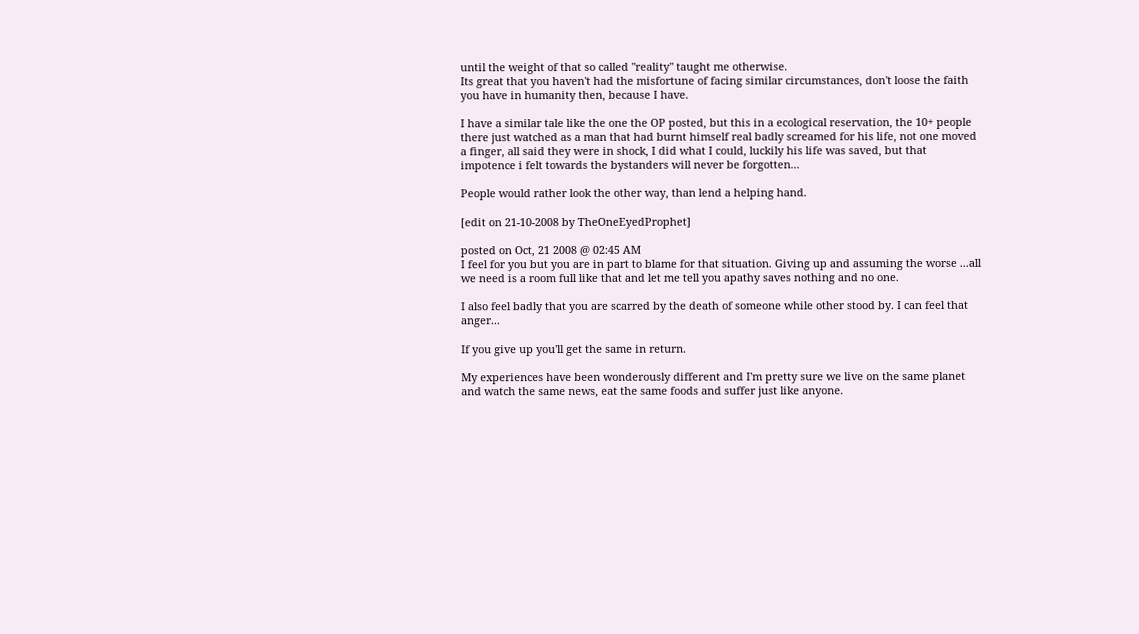until the weight of that so called "reality" taught me otherwise.
Its great that you haven't had the misfortune of facing similar circumstances, don't loose the faith you have in humanity then, because I have.

I have a similar tale like the one the OP posted, but this in a ecological reservation, the 10+ people there just watched as a man that had burnt himself real badly screamed for his life, not one moved a finger, all said they were in shock, I did what I could, luckily his life was saved, but that impotence i felt towards the bystanders will never be forgotten...

People would rather look the other way, than lend a helping hand.

[edit on 21-10-2008 by TheOneEyedProphet]

posted on Oct, 21 2008 @ 02:45 AM
I feel for you but you are in part to blame for that situation. Giving up and assuming the worse ...all we need is a room full like that and let me tell you apathy saves nothing and no one.

I also feel badly that you are scarred by the death of someone while other stood by. I can feel that anger...

If you give up you'll get the same in return.

My experiences have been wonderously different and I'm pretty sure we live on the same planet and watch the same news, eat the same foods and suffer just like anyone.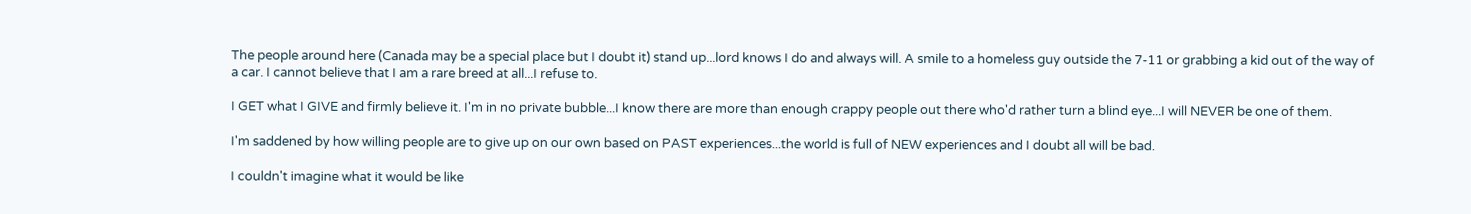The people around here (Canada may be a special place but I doubt it) stand up...lord knows I do and always will. A smile to a homeless guy outside the 7-11 or grabbing a kid out of the way of a car. I cannot believe that I am a rare breed at all...I refuse to.

I GET what I GIVE and firmly believe it. I'm in no private bubble...I know there are more than enough crappy people out there who'd rather turn a blind eye...I will NEVER be one of them.

I'm saddened by how willing people are to give up on our own based on PAST experiences...the world is full of NEW experiences and I doubt all will be bad.

I couldn't imagine what it would be like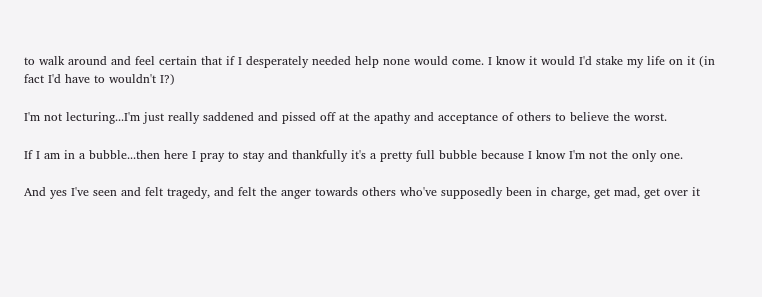to walk around and feel certain that if I desperately needed help none would come. I know it would I'd stake my life on it (in fact I'd have to wouldn't I?)

I'm not lecturing...I'm just really saddened and pissed off at the apathy and acceptance of others to believe the worst.

If I am in a bubble...then here I pray to stay and thankfully it's a pretty full bubble because I know I'm not the only one.

And yes I've seen and felt tragedy, and felt the anger towards others who've supposedly been in charge, get mad, get over it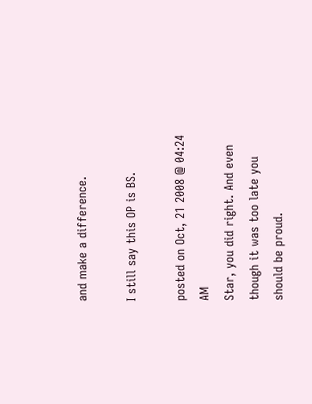and make a difference.

I still say this OP is BS.

posted on Oct, 21 2008 @ 04:24 AM
Star, you did right. And even though it was too late you should be proud.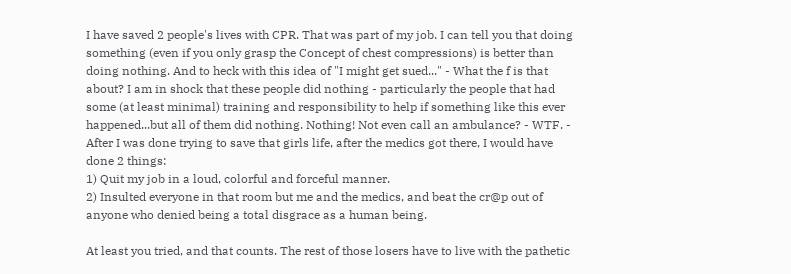I have saved 2 people's lives with CPR. That was part of my job. I can tell you that doing something (even if you only grasp the Concept of chest compressions) is better than doing nothing. And to heck with this idea of "I might get sued..." - What the f is that about? I am in shock that these people did nothing - particularly the people that had some (at least minimal) training and responsibility to help if something like this ever happened...but all of them did nothing. Nothing! Not even call an ambulance? - WTF. - After I was done trying to save that girls life, after the medics got there, I would have done 2 things:
1) Quit my job in a loud, colorful and forceful manner.
2) Insulted everyone in that room but me and the medics, and beat the cr@p out of anyone who denied being a total disgrace as a human being.

At least you tried, and that counts. The rest of those losers have to live with the pathetic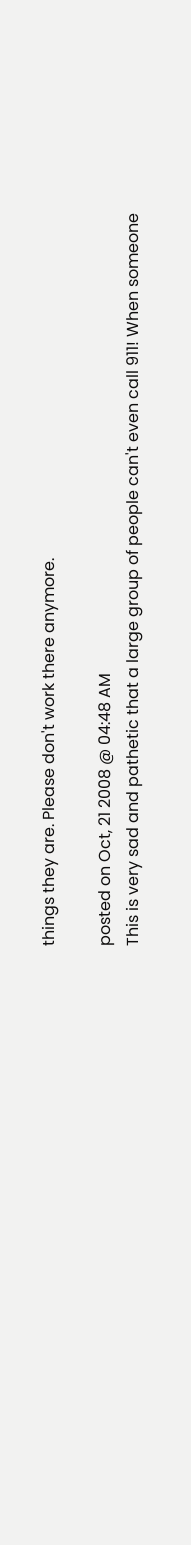things they are. Please don't work there anymore.

posted on Oct, 21 2008 @ 04:48 AM
This is very sad and pathetic that a large group of people can't even call 911! When someone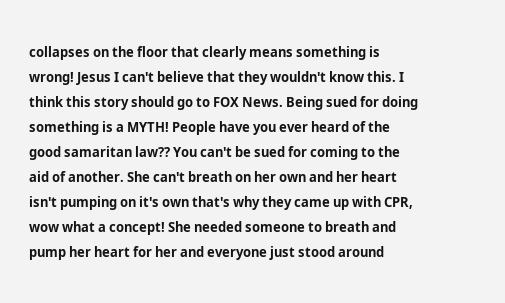collapses on the floor that clearly means something is wrong! Jesus I can't believe that they wouldn't know this. I think this story should go to FOX News. Being sued for doing something is a MYTH! People have you ever heard of the good samaritan law?? You can't be sued for coming to the aid of another. She can't breath on her own and her heart isn't pumping on it's own that's why they came up with CPR, wow what a concept! She needed someone to breath and pump her heart for her and everyone just stood around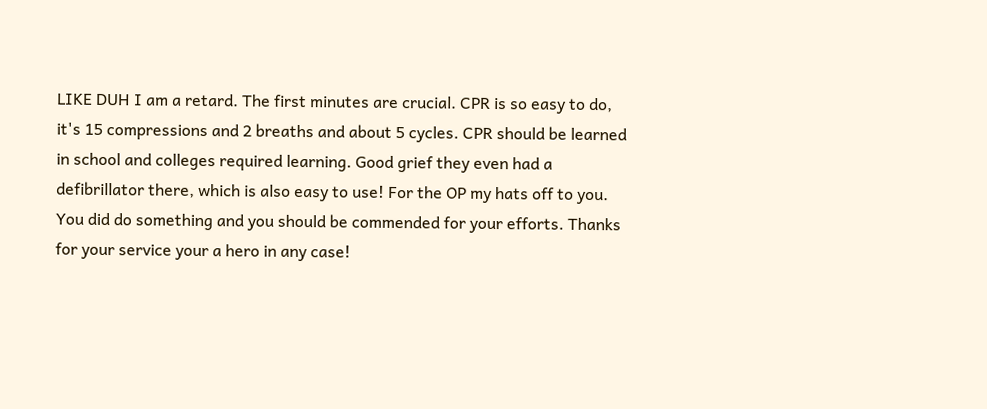LIKE DUH I am a retard. The first minutes are crucial. CPR is so easy to do, it's 15 compressions and 2 breaths and about 5 cycles. CPR should be learned in school and colleges required learning. Good grief they even had a defibrillator there, which is also easy to use! For the OP my hats off to you. You did do something and you should be commended for your efforts. Thanks for your service your a hero in any case!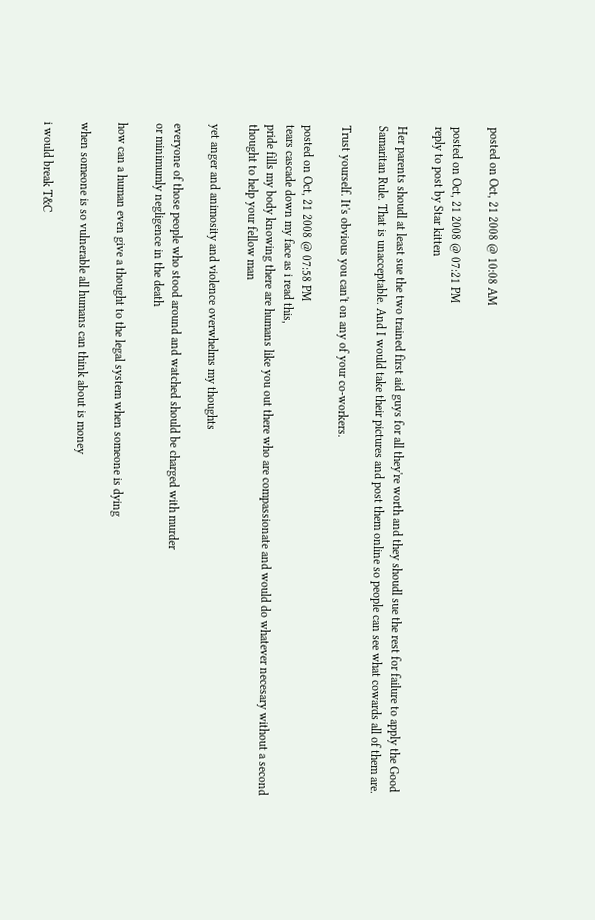posted on Oct, 21 2008 @ 10:08 AM

posted on Oct, 21 2008 @ 07:21 PM
reply to post by Star kitten

Her parents shoudl at least sue the two trained first aid guys for all they're worth and they shoudl sue the rest for failure to apply the Good Samaritan Rule. That is unacceptable. And I would take their pictures and post them online so people can see what cowards all of them are.

Trust yourself. It's obvious you can't on any of your co-workers.

posted on Oct, 21 2008 @ 07:58 PM
tears cascade down my face as i read this,
pride fills my body knowing there are humans like you out there who are compassionate and would do whatever necesary without a second thought to help your fellow man

yet anger and animosity and violence overwhelms my thoughts

everyone of those people who stood around and watched should be charged with murder
or minimumly negligence in the death

how can a human even give a thought to the legal system when someone is dying

when someone is so vulnerable all humans can think about is money

i would break T&C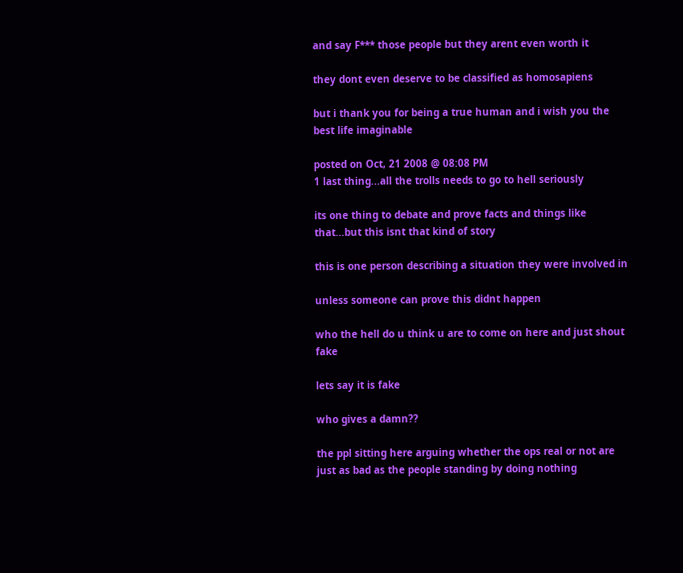and say F*** those people but they arent even worth it

they dont even deserve to be classified as homosapiens

but i thank you for being a true human and i wish you the best life imaginable

posted on Oct, 21 2008 @ 08:08 PM
1 last thing...all the trolls needs to go to hell seriously

its one thing to debate and prove facts and things like that...but this isnt that kind of story

this is one person describing a situation they were involved in

unless someone can prove this didnt happen

who the hell do u think u are to come on here and just shout fake

lets say it is fake

who gives a damn??

the ppl sitting here arguing whether the ops real or not are just as bad as the people standing by doing nothing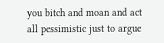you bitch and moan and act all pessimistic just to argue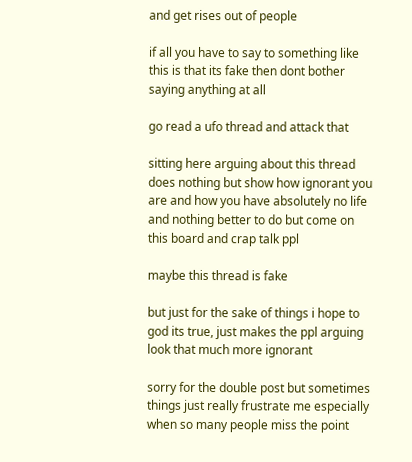and get rises out of people

if all you have to say to something like this is that its fake then dont bother saying anything at all

go read a ufo thread and attack that

sitting here arguing about this thread does nothing but show how ignorant you are and how you have absolutely no life and nothing better to do but come on this board and crap talk ppl

maybe this thread is fake

but just for the sake of things i hope to god its true, just makes the ppl arguing look that much more ignorant

sorry for the double post but sometimes things just really frustrate me especially when so many people miss the point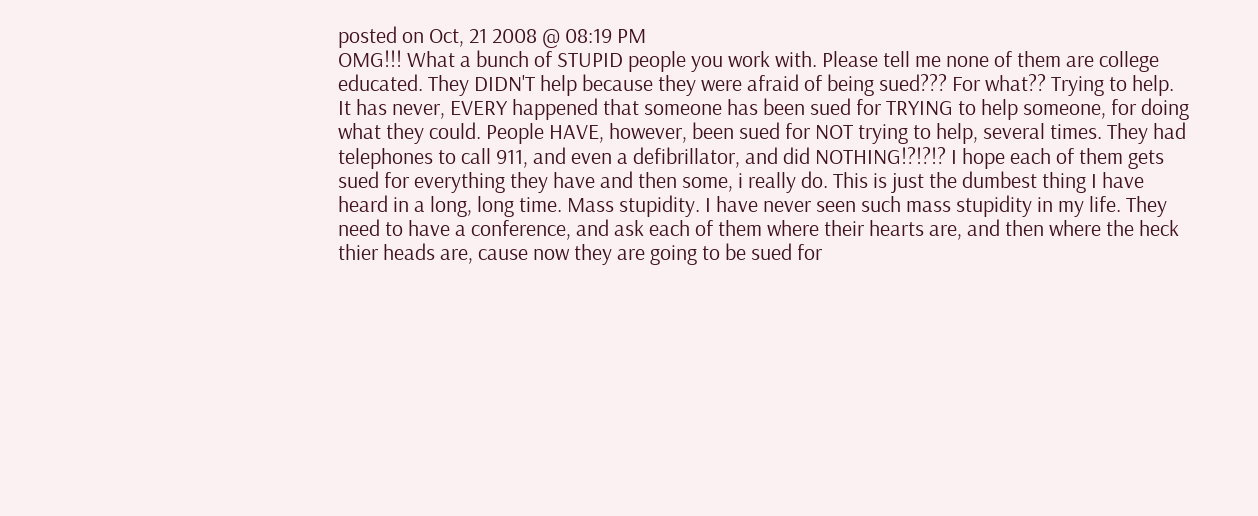posted on Oct, 21 2008 @ 08:19 PM
OMG!!! What a bunch of STUPID people you work with. Please tell me none of them are college educated. They DIDN'T help because they were afraid of being sued??? For what?? Trying to help. It has never, EVERY happened that someone has been sued for TRYING to help someone, for doing what they could. People HAVE, however, been sued for NOT trying to help, several times. They had telephones to call 911, and even a defibrillator, and did NOTHING!?!?!? I hope each of them gets sued for everything they have and then some, i really do. This is just the dumbest thing I have heard in a long, long time. Mass stupidity. I have never seen such mass stupidity in my life. They need to have a conference, and ask each of them where their hearts are, and then where the heck thier heads are, cause now they are going to be sued for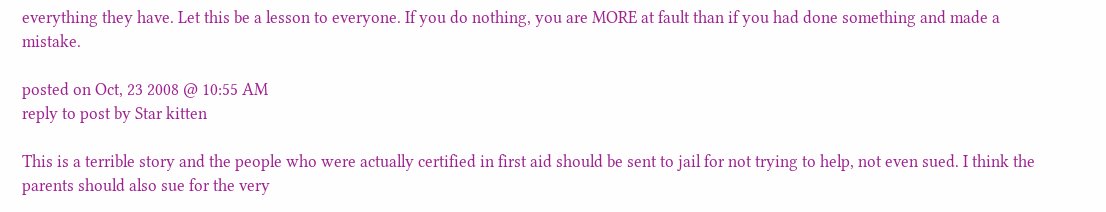everything they have. Let this be a lesson to everyone. If you do nothing, you are MORE at fault than if you had done something and made a mistake.

posted on Oct, 23 2008 @ 10:55 AM
reply to post by Star kitten

This is a terrible story and the people who were actually certified in first aid should be sent to jail for not trying to help, not even sued. I think the parents should also sue for the very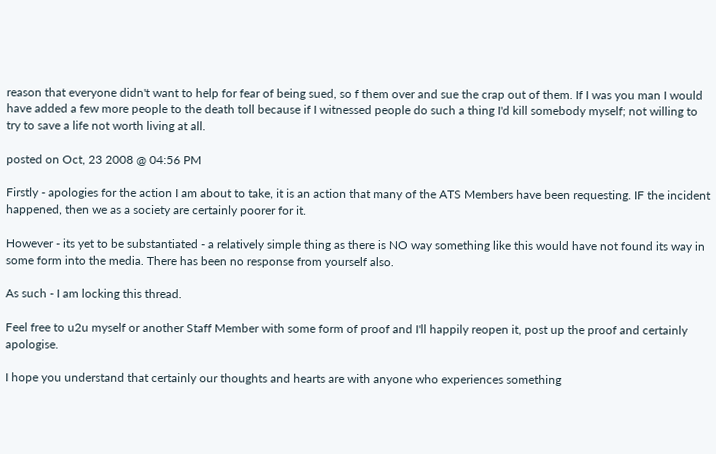reason that everyone didn't want to help for fear of being sued, so f them over and sue the crap out of them. If I was you man I would have added a few more people to the death toll because if I witnessed people do such a thing I'd kill somebody myself; not willing to try to save a life not worth living at all.

posted on Oct, 23 2008 @ 04:56 PM

Firstly - apologies for the action I am about to take, it is an action that many of the ATS Members have been requesting. IF the incident happened, then we as a society are certainly poorer for it.

However - its yet to be substantiated - a relatively simple thing as there is NO way something like this would have not found its way in some form into the media. There has been no response from yourself also.

As such - I am locking this thread.

Feel free to u2u myself or another Staff Member with some form of proof and I'll happily reopen it, post up the proof and certainly apologise.

I hope you understand that certainly our thoughts and hearts are with anyone who experiences something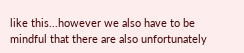like this...however we also have to be mindful that there are also unfortunately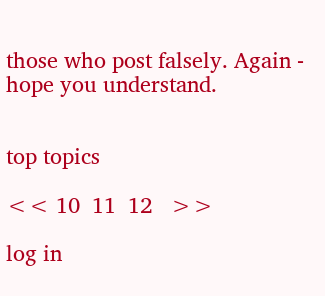those who post falsely. Again - hope you understand.


top topics

<< 10  11  12   >>

log in